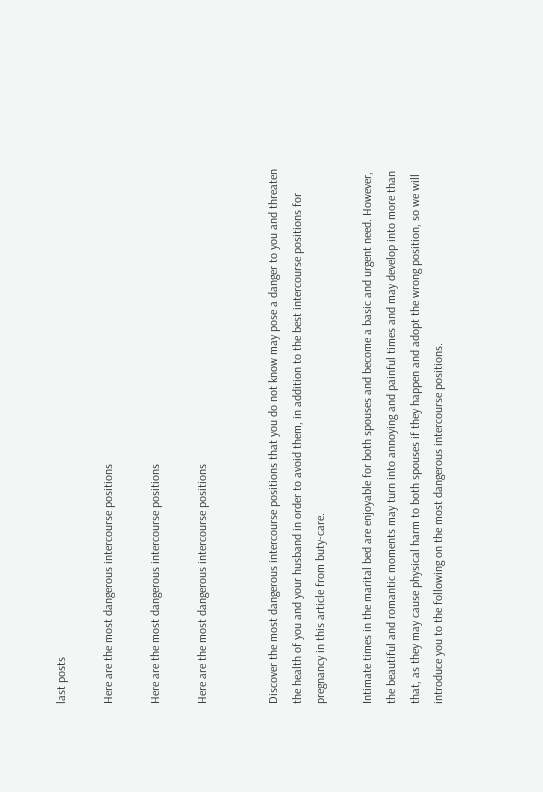last posts

Here are the most dangerous intercourse positions

Here are the most dangerous intercourse positions

Here are the most dangerous intercourse positions


Discover the most dangerous intercourse positions that you do not know may pose a danger to you and threaten the health of you and your husband in order to avoid them, in addition to the best intercourse positions for pregnancy in this article from buty-care.

Intimate times in the marital bed are enjoyable for both spouses and become a basic and urgent need. However, the beautiful and romantic moments may turn into annoying and painful times and may develop into more than that, as they may cause physical harm to both spouses if they happen and adopt the wrong position, so we will introduce you to the following on the most dangerous intercourse positions.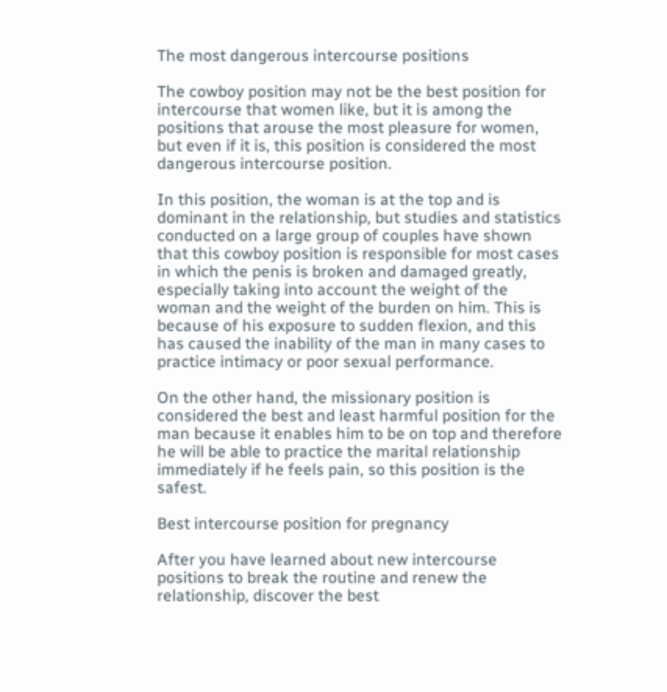The most dangerous intercourse positions

The cowboy position may not be the best position for intercourse that women like, but it is among the positions that arouse the most pleasure for women, but even if it is, this position is considered the most dangerous intercourse position.

In this position, the woman is at the top and is dominant in the relationship, but studies and statistics conducted on a large group of couples have shown that this cowboy position is responsible for most cases in which the penis is broken and damaged greatly, especially taking into account the weight of the woman and the weight of the burden on him. This is because of his exposure to sudden flexion, and this has caused the inability of the man in many cases to practice intimacy or poor sexual performance.

On the other hand, the missionary position is considered the best and least harmful position for the man because it enables him to be on top and therefore he will be able to practice the marital relationship immediately if he feels pain, so this position is the safest.

Best intercourse position for pregnancy

After you have learned about new intercourse positions to break the routine and renew the relationship, discover the best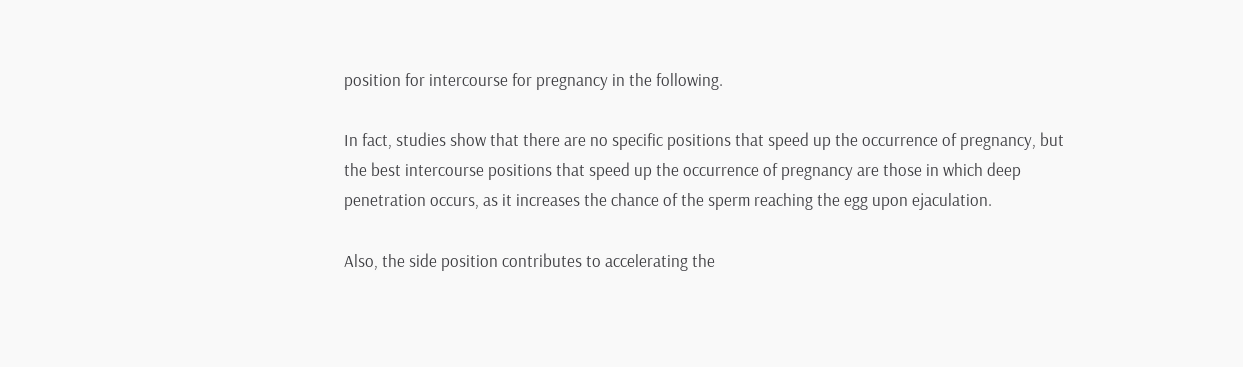position for intercourse for pregnancy in the following.

In fact, studies show that there are no specific positions that speed up the occurrence of pregnancy, but the best intercourse positions that speed up the occurrence of pregnancy are those in which deep penetration occurs, as it increases the chance of the sperm reaching the egg upon ejaculation.

Also, the side position contributes to accelerating the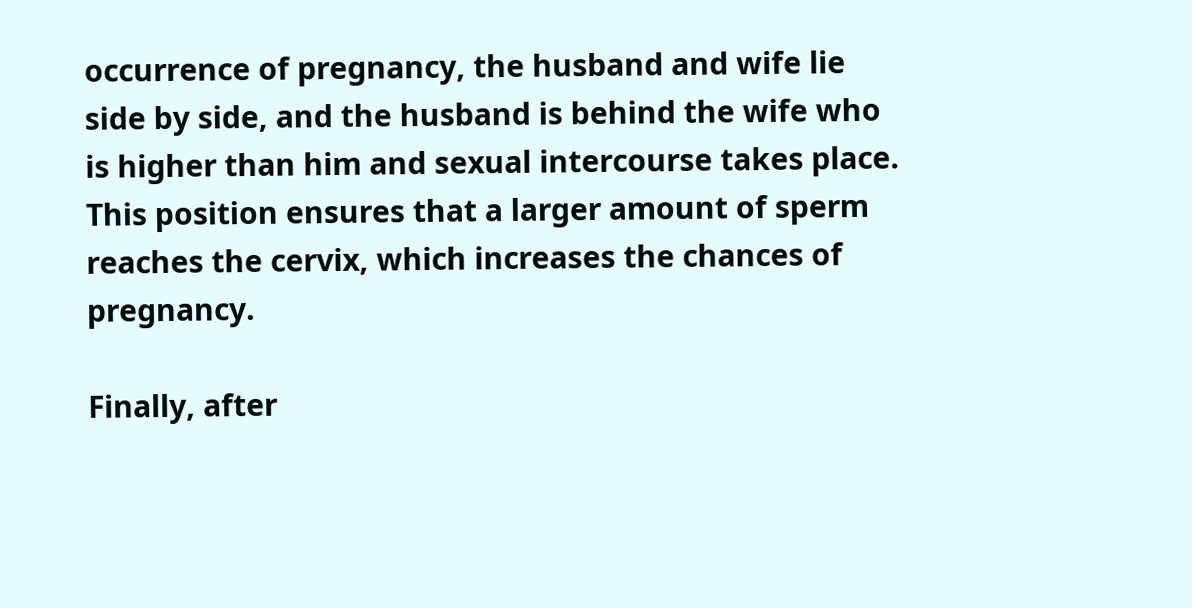occurrence of pregnancy, the husband and wife lie side by side, and the husband is behind the wife who is higher than him and sexual intercourse takes place. This position ensures that a larger amount of sperm reaches the cervix, which increases the chances of pregnancy.

Finally, after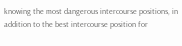knowing the most dangerous intercourse positions, in addition to the best intercourse position for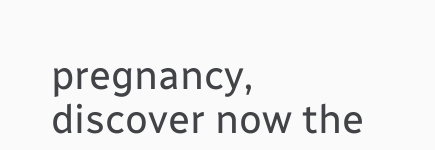pregnancy, discover now the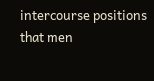intercourse positions that men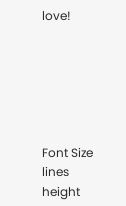love!






Font Size
lines height